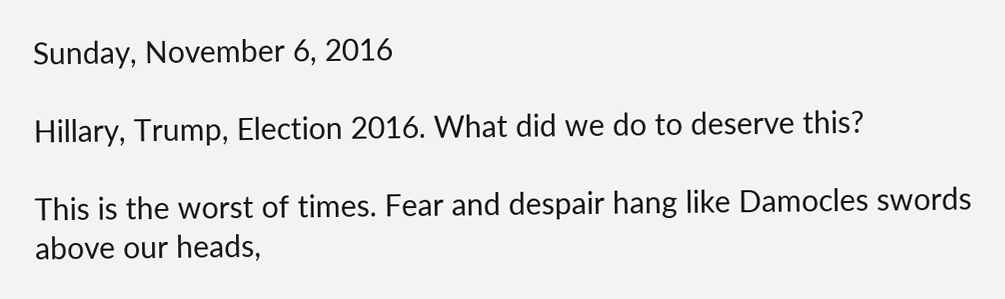Sunday, November 6, 2016

Hillary, Trump, Election 2016. What did we do to deserve this?

This is the worst of times. Fear and despair hang like Damocles swords above our heads,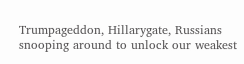Trumpageddon, Hillarygate, Russians snooping around to unlock our weakest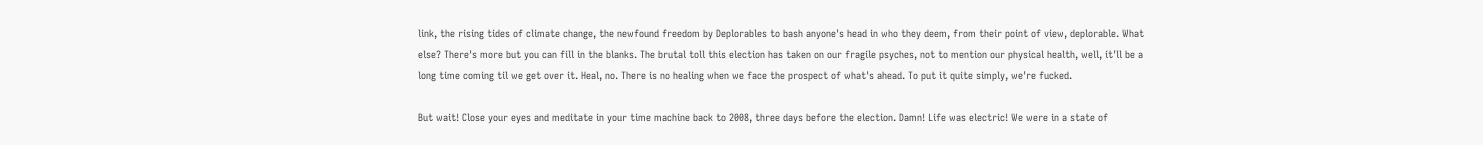link, the rising tides of climate change, the newfound freedom by Deplorables to bash anyone's head in who they deem, from their point of view, deplorable. What else? There's more but you can fill in the blanks. The brutal toll this election has taken on our fragile psyches, not to mention our physical health, well, it'll be a long time coming til we get over it. Heal, no. There is no healing when we face the prospect of what's ahead. To put it quite simply, we're fucked.

But wait! Close your eyes and meditate in your time machine back to 2008, three days before the election. Damn! Life was electric! We were in a state of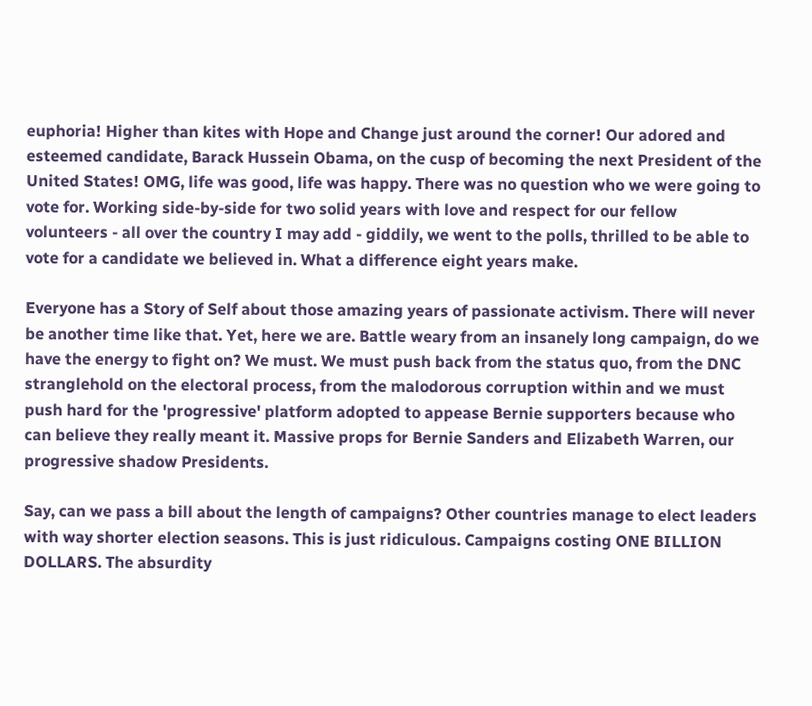euphoria! Higher than kites with Hope and Change just around the corner! Our adored and esteemed candidate, Barack Hussein Obama, on the cusp of becoming the next President of the United States! OMG, life was good, life was happy. There was no question who we were going to vote for. Working side-by-side for two solid years with love and respect for our fellow volunteers - all over the country I may add - giddily, we went to the polls, thrilled to be able to vote for a candidate we believed in. What a difference eight years make.

Everyone has a Story of Self about those amazing years of passionate activism. There will never be another time like that. Yet, here we are. Battle weary from an insanely long campaign, do we have the energy to fight on? We must. We must push back from the status quo, from the DNC stranglehold on the electoral process, from the malodorous corruption within and we must push hard for the 'progressive' platform adopted to appease Bernie supporters because who can believe they really meant it. Massive props for Bernie Sanders and Elizabeth Warren, our progressive shadow Presidents.

Say, can we pass a bill about the length of campaigns? Other countries manage to elect leaders with way shorter election seasons. This is just ridiculous. Campaigns costing ONE BILLION DOLLARS. The absurdity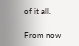of it all.

From now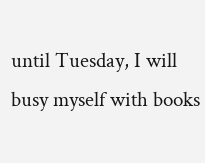until Tuesday, I will busy myself with books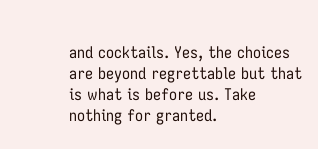and cocktails. Yes, the choices are beyond regrettable but that is what is before us. Take nothing for granted.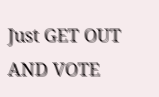Just GET OUT AND VOTE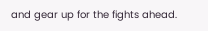and gear up for the fights ahead.